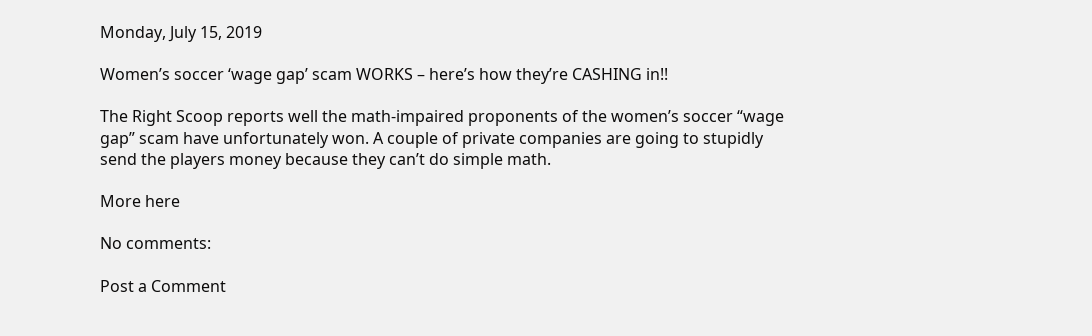Monday, July 15, 2019

Women’s soccer ‘wage gap’ scam WORKS – here’s how they’re CASHING in!!

The Right Scoop reports well the math-impaired proponents of the women’s soccer “wage gap” scam have unfortunately won. A couple of private companies are going to stupidly send the players money because they can’t do simple math.

More here

No comments:

Post a Comment